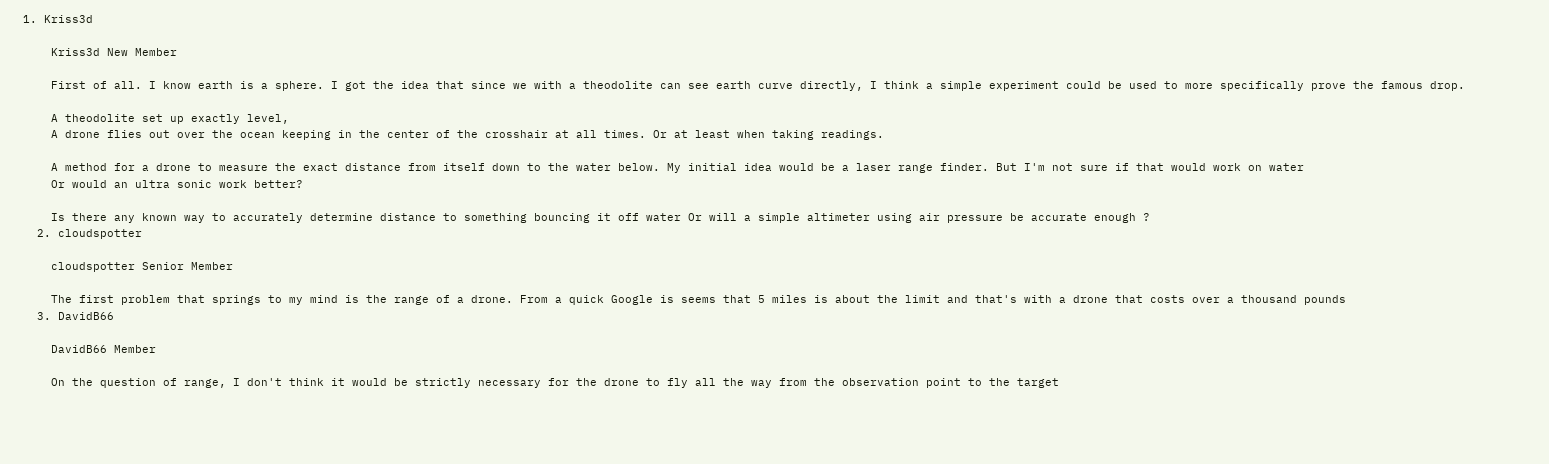1. Kriss3d

    Kriss3d New Member

    First of all. I know earth is a sphere. I got the idea that since we with a theodolite can see earth curve directly, I think a simple experiment could be used to more specifically prove the famous drop.

    A theodolite set up exactly level,
    A drone flies out over the ocean keeping in the center of the crosshair at all times. Or at least when taking readings.

    A method for a drone to measure the exact distance from itself down to the water below. My initial idea would be a laser range finder. But I'm not sure if that would work on water
    Or would an ultra sonic work better?

    Is there any known way to accurately determine distance to something bouncing it off water Or will a simple altimeter using air pressure be accurate enough ?
  2. cloudspotter

    cloudspotter Senior Member

    The first problem that springs to my mind is the range of a drone. From a quick Google is seems that 5 miles is about the limit and that's with a drone that costs over a thousand pounds
  3. DavidB66

    DavidB66 Member

    On the question of range, I don't think it would be strictly necessary for the drone to fly all the way from the observation point to the target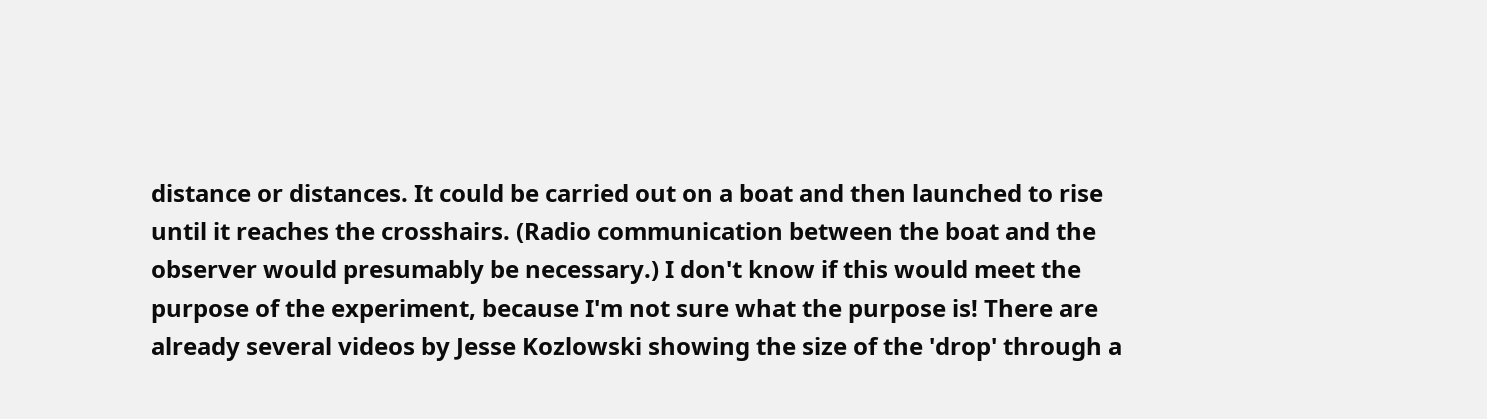distance or distances. It could be carried out on a boat and then launched to rise until it reaches the crosshairs. (Radio communication between the boat and the observer would presumably be necessary.) I don't know if this would meet the purpose of the experiment, because I'm not sure what the purpose is! There are already several videos by Jesse Kozlowski showing the size of the 'drop' through a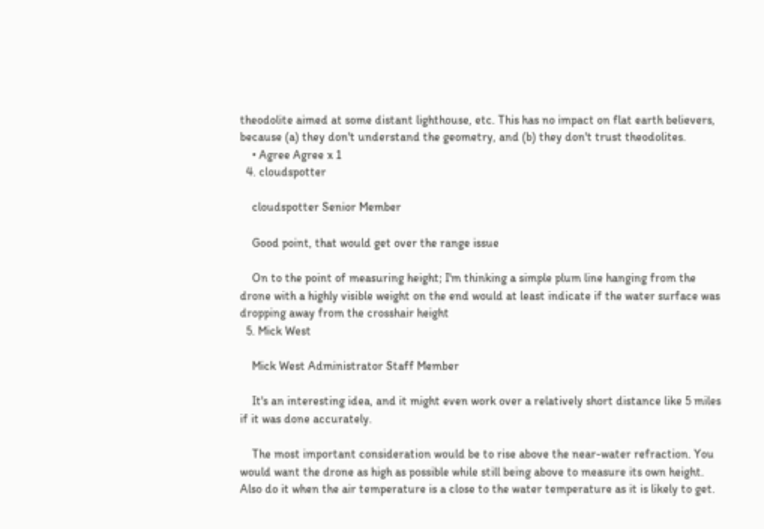theodolite aimed at some distant lighthouse, etc. This has no impact on flat earth believers, because (a) they don't understand the geometry, and (b) they don't trust theodolites.
    • Agree Agree x 1
  4. cloudspotter

    cloudspotter Senior Member

    Good point, that would get over the range issue

    On to the point of measuring height; I'm thinking a simple plum line hanging from the drone with a highly visible weight on the end would at least indicate if the water surface was dropping away from the crosshair height
  5. Mick West

    Mick West Administrator Staff Member

    It's an interesting idea, and it might even work over a relatively short distance like 5 miles if it was done accurately.

    The most important consideration would be to rise above the near-water refraction. You would want the drone as high as possible while still being above to measure its own height. Also do it when the air temperature is a close to the water temperature as it is likely to get.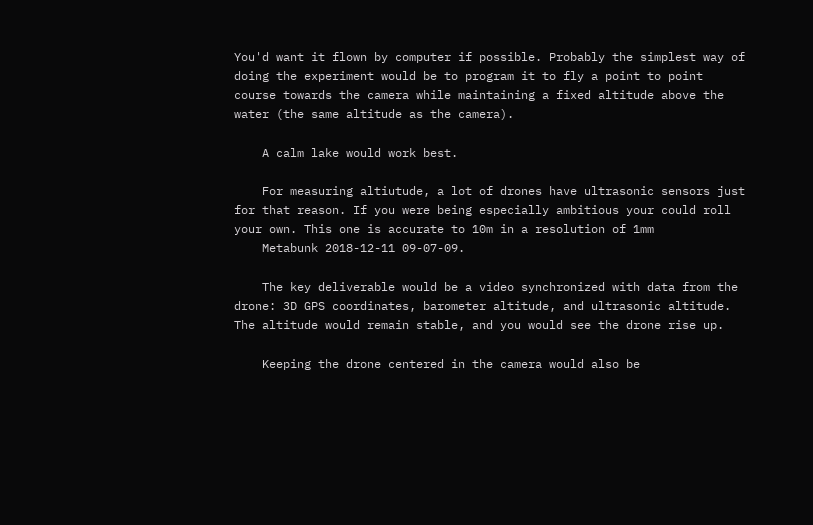You'd want it flown by computer if possible. Probably the simplest way of doing the experiment would be to program it to fly a point to point course towards the camera while maintaining a fixed altitude above the water (the same altitude as the camera).

    A calm lake would work best.

    For measuring altiutude, a lot of drones have ultrasonic sensors just for that reason. If you were being especially ambitious your could roll your own. This one is accurate to 10m in a resolution of 1mm
    Metabunk 2018-12-11 09-07-09.

    The key deliverable would be a video synchronized with data from the drone: 3D GPS coordinates, barometer altitude, and ultrasonic altitude. The altitude would remain stable, and you would see the drone rise up.

    Keeping the drone centered in the camera would also be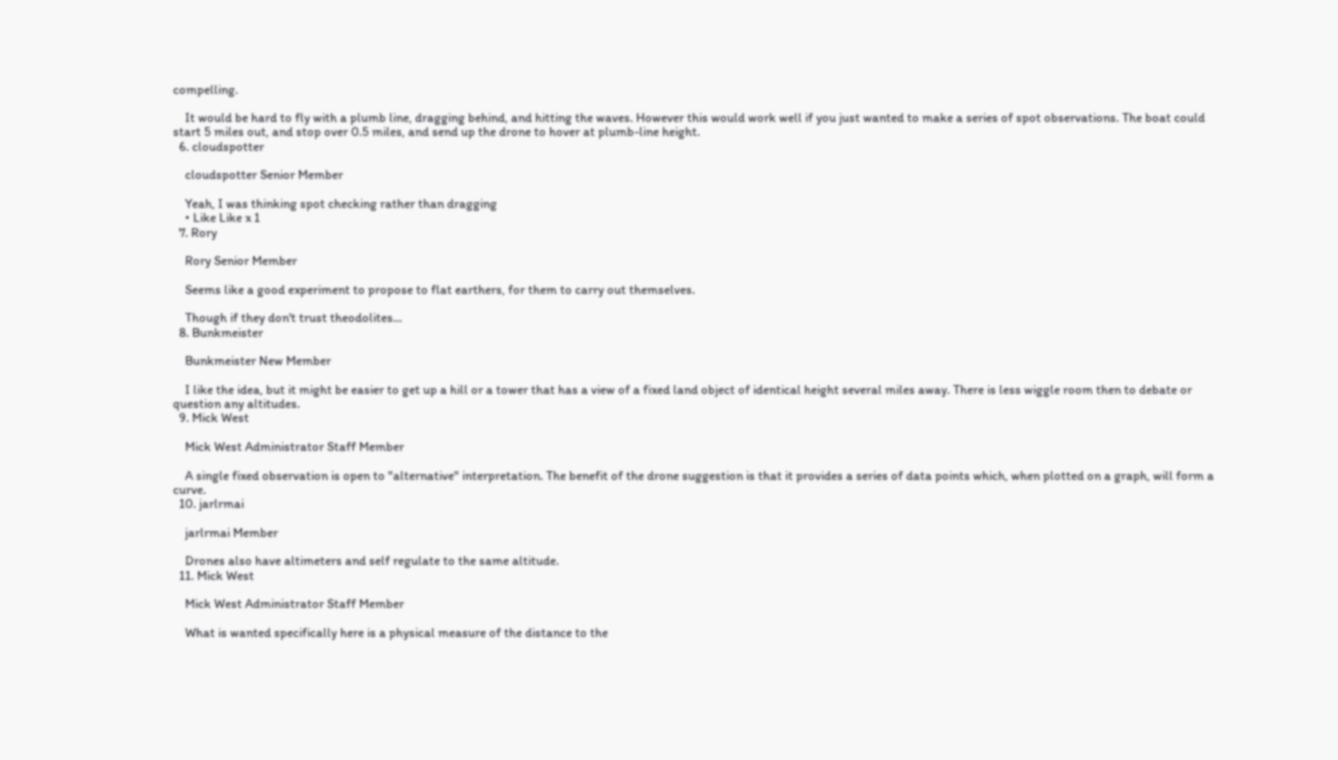compelling.

    It would be hard to fly with a plumb line, dragging behind, and hitting the waves. However this would work well if you just wanted to make a series of spot observations. The boat could start 5 miles out, and stop over 0.5 miles, and send up the drone to hover at plumb-line height.
  6. cloudspotter

    cloudspotter Senior Member

    Yeah, I was thinking spot checking rather than dragging
    • Like Like x 1
  7. Rory

    Rory Senior Member

    Seems like a good experiment to propose to flat earthers, for them to carry out themselves.

    Though if they don't trust theodolites...
  8. Bunkmeister

    Bunkmeister New Member

    I like the idea, but it might be easier to get up a hill or a tower that has a view of a fixed land object of identical height several miles away. There is less wiggle room then to debate or question any altitudes.
  9. Mick West

    Mick West Administrator Staff Member

    A single fixed observation is open to "alternative" interpretation. The benefit of the drone suggestion is that it provides a series of data points which, when plotted on a graph, will form a curve.
  10. jarlrmai

    jarlrmai Member

    Drones also have altimeters and self regulate to the same altitude.
  11. Mick West

    Mick West Administrator Staff Member

    What is wanted specifically here is a physical measure of the distance to the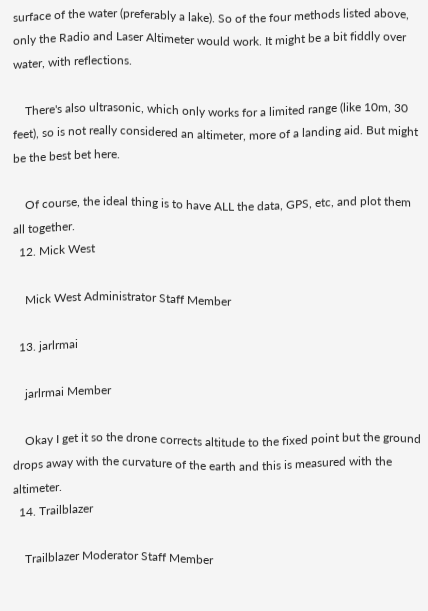surface of the water (preferably a lake). So of the four methods listed above, only the Radio and Laser Altimeter would work. It might be a bit fiddly over water, with reflections.

    There's also ultrasonic, which only works for a limited range (like 10m, 30 feet), so is not really considered an altimeter, more of a landing aid. But might be the best bet here.

    Of course, the ideal thing is to have ALL the data, GPS, etc, and plot them all together.
  12. Mick West

    Mick West Administrator Staff Member

  13. jarlrmai

    jarlrmai Member

    Okay I get it so the drone corrects altitude to the fixed point but the ground drops away with the curvature of the earth and this is measured with the altimeter.
  14. Trailblazer

    Trailblazer Moderator Staff Member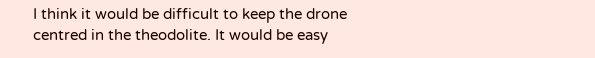I think it would be difficult to keep the drone centred in the theodolite. It would be easy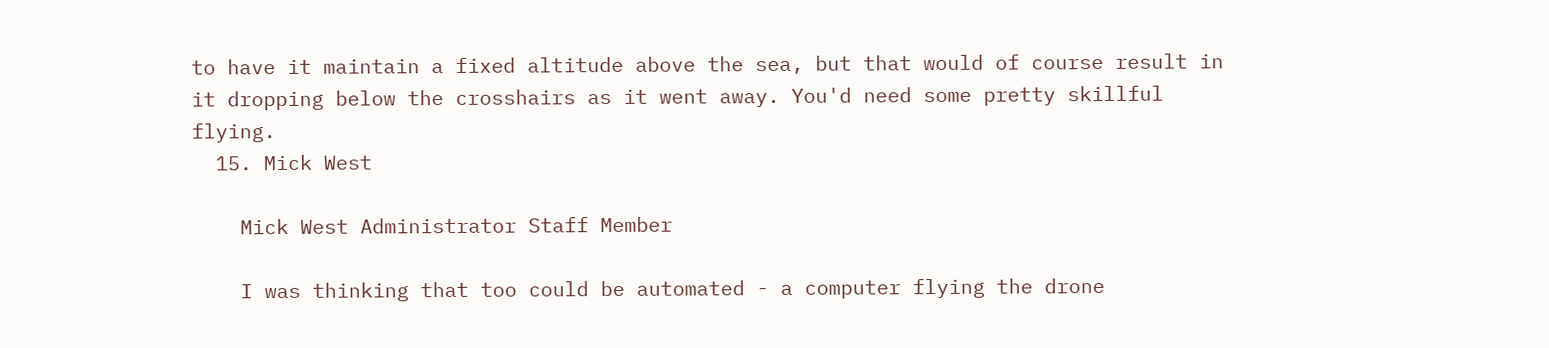to have it maintain a fixed altitude above the sea, but that would of course result in it dropping below the crosshairs as it went away. You'd need some pretty skillful flying.
  15. Mick West

    Mick West Administrator Staff Member

    I was thinking that too could be automated - a computer flying the drone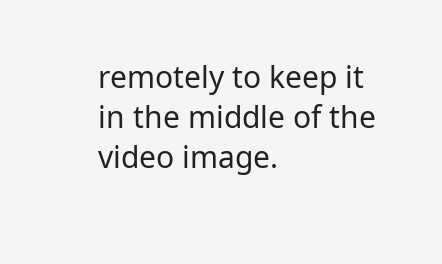remotely to keep it in the middle of the video image.